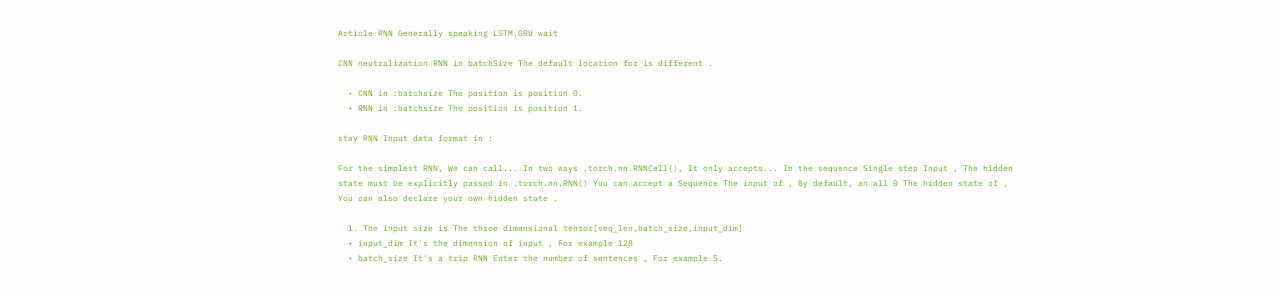Article RNN Generally speaking LSTM,GRU wait

CNN neutralization RNN in batchSize The default location for is different .

  • CNN in :batchsize The position is position 0.
  • RNN in :batchsize The position is position 1.

stay RNN Input data format in :

For the simplest RNN, We can call... In two ways ,torch.nn.RNNCell(), It only accepts... In the sequence Single step Input , The hidden state must be explicitly passed in .torch.nn.RNN() You can accept a Sequence The input of , By default, an all 0 The hidden state of , You can also declare your own hidden state .

  1. The input size is The three dimensional tensor[seq_len,batch_size,input_dim]
  • input_dim It's the dimension of input , For example 128
  • batch_size It's a trip RNN Enter the number of sentences , For example 5.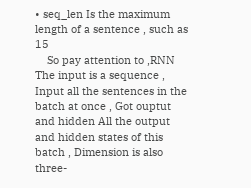• seq_len Is the maximum length of a sentence , such as 15
    So pay attention to ,RNN The input is a sequence , Input all the sentences in the batch at once , Got ouptut and hidden All the output and hidden states of this batch , Dimension is also three-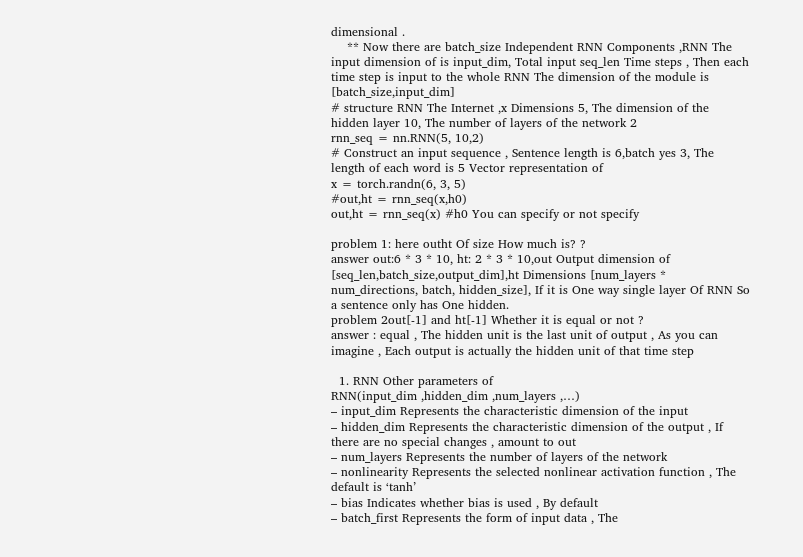dimensional .
    ** Now there are batch_size Independent RNN Components ,RNN The input dimension of is input_dim, Total input seq_len Time steps , Then each time step is input to the whole RNN The dimension of the module is [batch_size,input_dim]
# structure RNN The Internet ,x Dimensions 5, The dimension of the hidden layer 10, The number of layers of the network 2
rnn_seq = nn.RNN(5, 10,2)
# Construct an input sequence , Sentence length is 6,batch yes 3, The length of each word is 5 Vector representation of
x = torch.randn(6, 3, 5)
#out,ht = rnn_seq(x,h0)
out,ht = rnn_seq(x) #h0 You can specify or not specify

problem 1: here outht Of size How much is? ?
answer out:6 * 3 * 10, ht: 2 * 3 * 10,out Output dimension of [seq_len,batch_size,output_dim],ht Dimensions [num_layers * num_directions, batch, hidden_size], If it is One way single layer Of RNN So a sentence only has One hidden.
problem 2out[-1] and ht[-1] Whether it is equal or not ?
answer : equal , The hidden unit is the last unit of output , As you can imagine , Each output is actually the hidden unit of that time step

  1. RNN Other parameters of
RNN(input_dim ,hidden_dim ,num_layers ,…)
– input_dim Represents the characteristic dimension of the input
– hidden_dim Represents the characteristic dimension of the output , If there are no special changes , amount to out
– num_layers Represents the number of layers of the network
– nonlinearity Represents the selected nonlinear activation function , The default is ‘tanh’
– bias Indicates whether bias is used , By default
– batch_first Represents the form of input data , The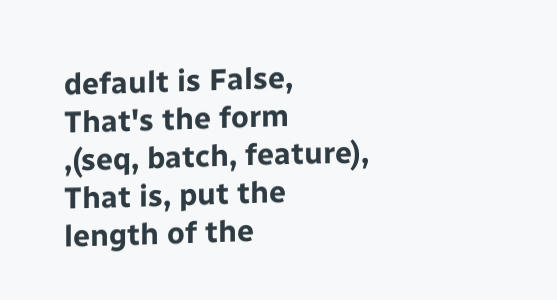default is False, That's the form ,(seq, batch, feature), That is, put the length of the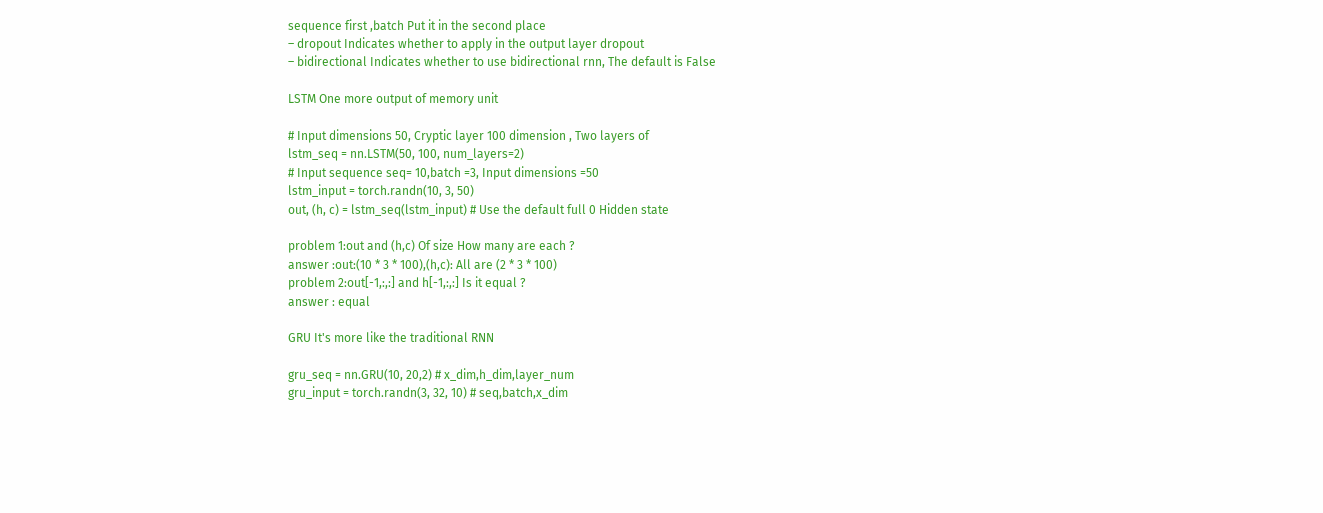sequence first ,batch Put it in the second place
– dropout Indicates whether to apply in the output layer dropout
– bidirectional Indicates whether to use bidirectional rnn, The default is False

LSTM One more output of memory unit

# Input dimensions 50, Cryptic layer 100 dimension , Two layers of
lstm_seq = nn.LSTM(50, 100, num_layers=2)
# Input sequence seq= 10,batch =3, Input dimensions =50
lstm_input = torch.randn(10, 3, 50)
out, (h, c) = lstm_seq(lstm_input) # Use the default full 0 Hidden state

problem 1:out and (h,c) Of size How many are each ?
answer :out:(10 * 3 * 100),(h,c): All are (2 * 3 * 100)
problem 2:out[-1,:,:] and h[-1,:,:] Is it equal ?
answer : equal

GRU It's more like the traditional RNN

gru_seq = nn.GRU(10, 20,2) # x_dim,h_dim,layer_num
gru_input = torch.randn(3, 32, 10) # seq,batch,x_dim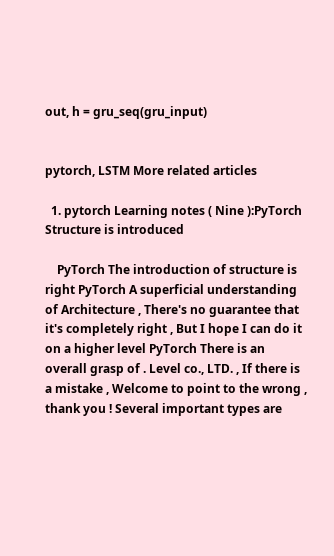out, h = gru_seq(gru_input)


pytorch, LSTM More related articles

  1. pytorch Learning notes ( Nine ):PyTorch Structure is introduced

    PyTorch The introduction of structure is right PyTorch A superficial understanding of Architecture , There's no guarantee that it's completely right , But I hope I can do it on a higher level PyTorch There is an overall grasp of . Level co., LTD. , If there is a mistake , Welcome to point to the wrong , thank you ! Several important types are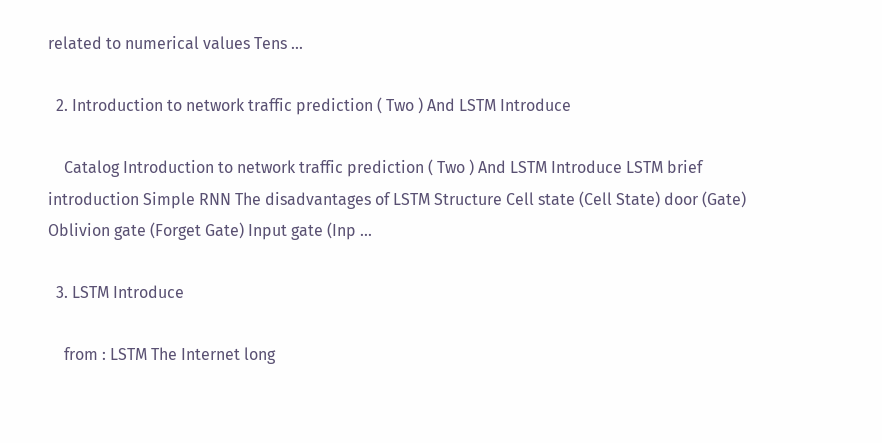related to numerical values Tens ...

  2. Introduction to network traffic prediction ( Two ) And LSTM Introduce

    Catalog Introduction to network traffic prediction ( Two ) And LSTM Introduce LSTM brief introduction Simple RNN The disadvantages of LSTM Structure Cell state (Cell State) door (Gate) Oblivion gate (Forget Gate) Input gate (Inp ...

  3. LSTM Introduce

    from : LSTM The Internet long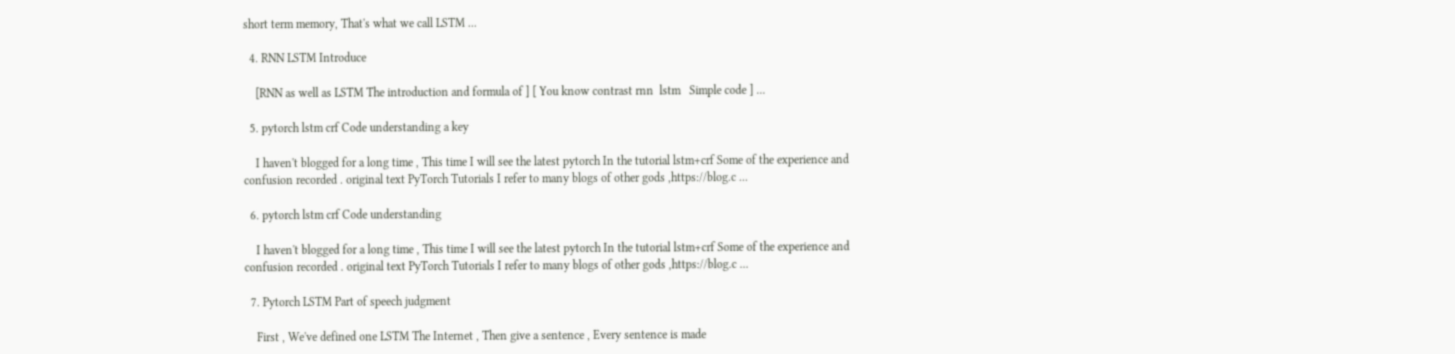short term memory, That's what we call LSTM ...

  4. RNN LSTM Introduce

    [RNN as well as LSTM The introduction and formula of ] [ You know contrast rnn  lstm   Simple code ] ...

  5. pytorch lstm crf Code understanding a key

    I haven't blogged for a long time , This time I will see the latest pytorch In the tutorial lstm+crf Some of the experience and confusion recorded . original text PyTorch Tutorials I refer to many blogs of other gods ,https://blog.c ...

  6. pytorch lstm crf Code understanding

    I haven't blogged for a long time , This time I will see the latest pytorch In the tutorial lstm+crf Some of the experience and confusion recorded . original text PyTorch Tutorials I refer to many blogs of other gods ,https://blog.c ...

  7. Pytorch LSTM Part of speech judgment

    First , We've defined one LSTM The Internet , Then give a sentence , Every sentence is made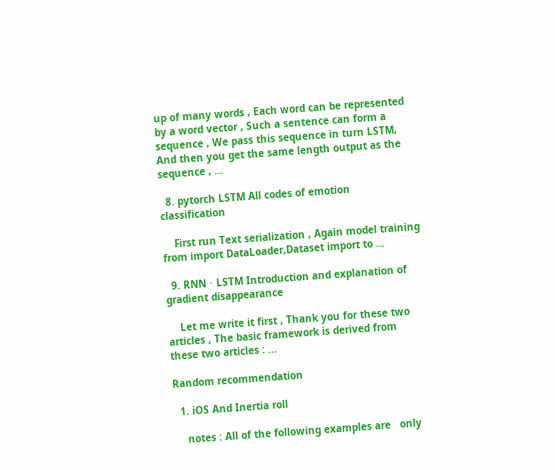up of many words , Each word can be represented by a word vector , Such a sentence can form a sequence , We pass this sequence in turn LSTM, And then you get the same length output as the sequence , ...

  8. pytorch LSTM All codes of emotion classification

    First run Text serialization , Again model training from import DataLoader,Dataset import to ...

  9. RNN、LSTM Introduction and explanation of gradient disappearance

    Let me write it first , Thank you for these two articles , The basic framework is derived from these two articles : ...

Random recommendation

  1. iOS And Inertia roll

    notes : All of the following examples are   only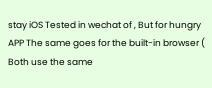stay iOS Tested in wechat of , But for hungry APP The same goes for the built-in browser ( Both use the same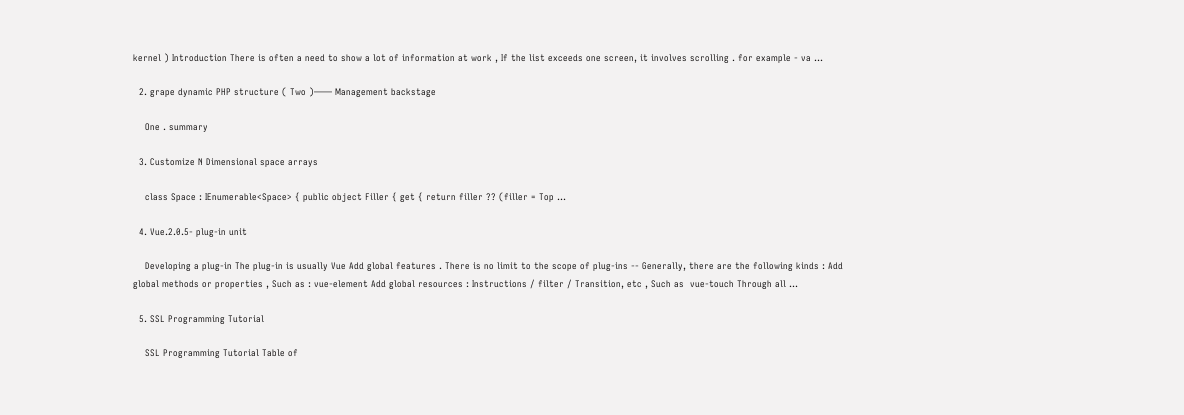kernel ) Introduction There is often a need to show a lot of information at work , If the list exceeds one screen, it involves scrolling . for example - va ...

  2. grape dynamic PHP structure ( Two )—— Management backstage

    One . summary

  3. Customize N Dimensional space arrays

    class Space : IEnumerable<Space> { public object Filler { get { return filler ?? (filler = Top ...

  4. Vue.2.0.5- plug-in unit

    Developing a plug-in The plug-in is usually Vue Add global features . There is no limit to the scope of plug-ins -- Generally, there are the following kinds : Add global methods or properties , Such as : vue-element Add global resources : Instructions / filter / Transition, etc , Such as  vue-touch Through all ...

  5. SSL Programming Tutorial

    SSL Programming Tutorial Table of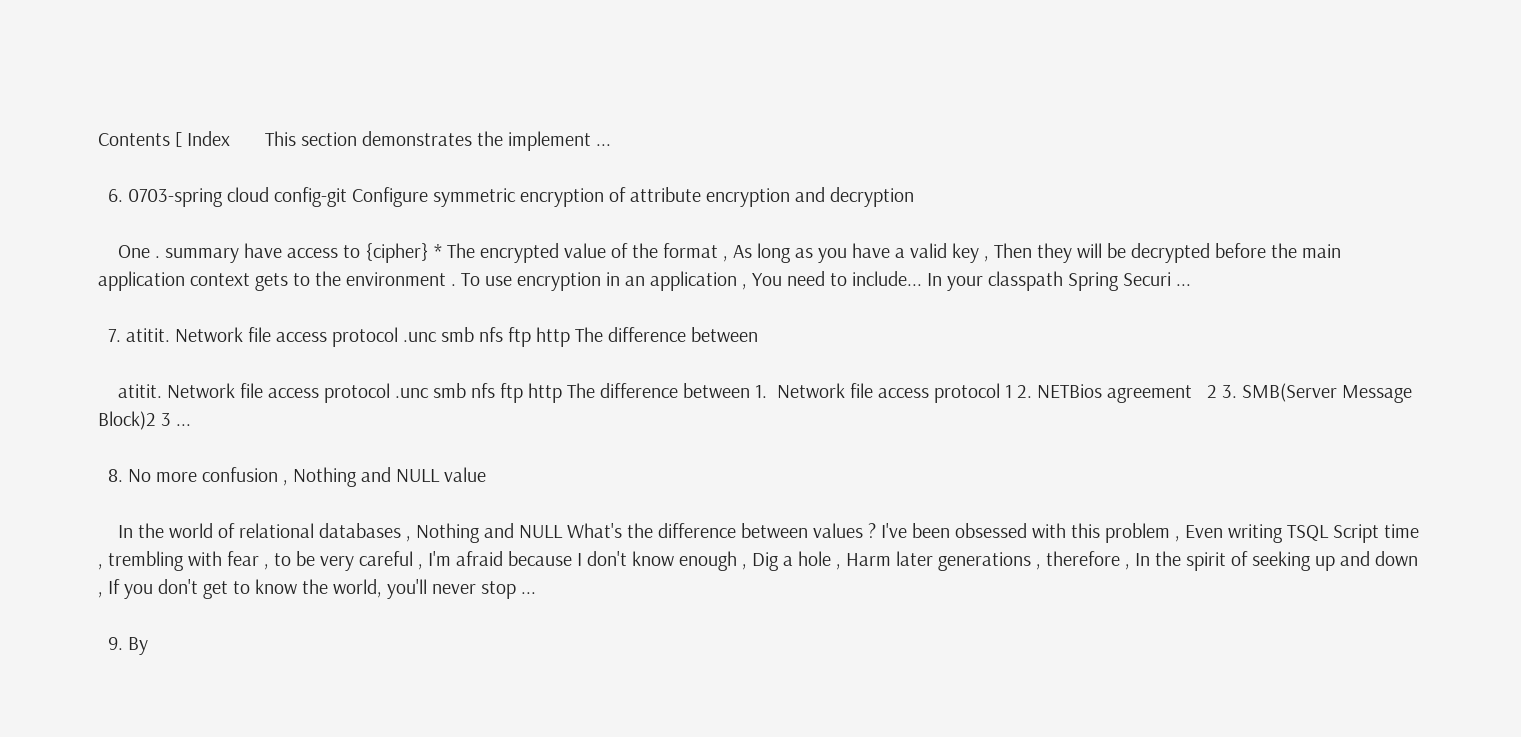Contents [ Index       This section demonstrates the implement ...

  6. 0703-spring cloud config-git Configure symmetric encryption of attribute encryption and decryption

    One . summary have access to {cipher} * The encrypted value of the format , As long as you have a valid key , Then they will be decrypted before the main application context gets to the environment . To use encryption in an application , You need to include... In your classpath Spring Securi ...

  7. atitit. Network file access protocol .unc smb nfs ftp http The difference between

    atitit. Network file access protocol .unc smb nfs ftp http The difference between 1.  Network file access protocol 1 2. NETBios agreement   2 3. SMB(Server Message Block)2 3 ...

  8. No more confusion , Nothing and NULL value

    In the world of relational databases , Nothing and NULL What's the difference between values ? I've been obsessed with this problem , Even writing TSQL Script time , trembling with fear , to be very careful , I'm afraid because I don't know enough , Dig a hole , Harm later generations , therefore , In the spirit of seeking up and down , If you don't get to know the world, you'll never stop ...

  9. By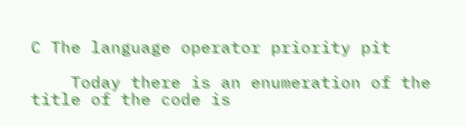C The language operator priority pit

    Today there is an enumeration of the title of the code is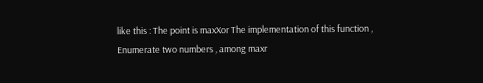like this : The point is maxXor The implementation of this function , Enumerate two numbers , among maxr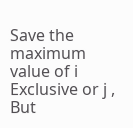Save the maximum value of i Exclusive or j , But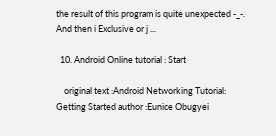the result of this program is quite unexpected -_-. And then i Exclusive or j ...

  10. Android Online tutorial : Start

    original text :Android Networking Tutorial: Getting Started author :Eunice Obugyei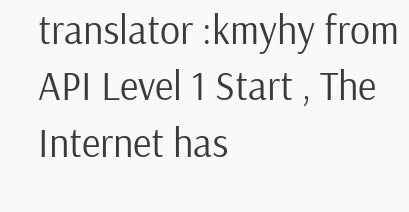translator :kmyhy from API Level 1 Start , The Internet has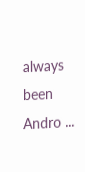always been Andro ...